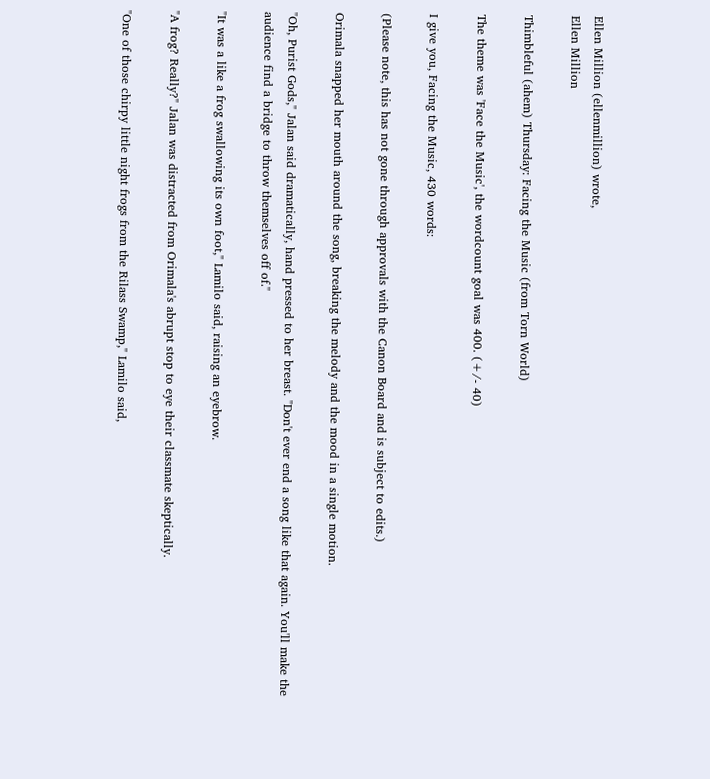Ellen Million (ellenmillion) wrote,
Ellen Million

Thimbleful (ahem) Thursday: Facing the Music (from Torn World)

The theme was 'Face the Music', the wordcount goal was 400. (+/- 40)

I give you, Facing the Music, 430 words:

(Please note, this has not gone through approvals with the Canon Board and is subject to edits.)

Orimala snapped her mouth around the song, breaking the melody and the mood in a single motion.

"Oh, Purist Gods," Jalan said dramatically, hand pressed to her breast. "Don't ever end a song like that again. You'll make the audience find a bridge to throw themselves off of."

"It was a like a frog swallowing its own foot," Lamilo said, raising an eyebrow.

"A frog? Really?" Jalan was distracted from Orimala's abrupt stop to eye their classmate skeptically.

"One of those chirpy little night frogs from the Rilass Swamp," Lamilo said,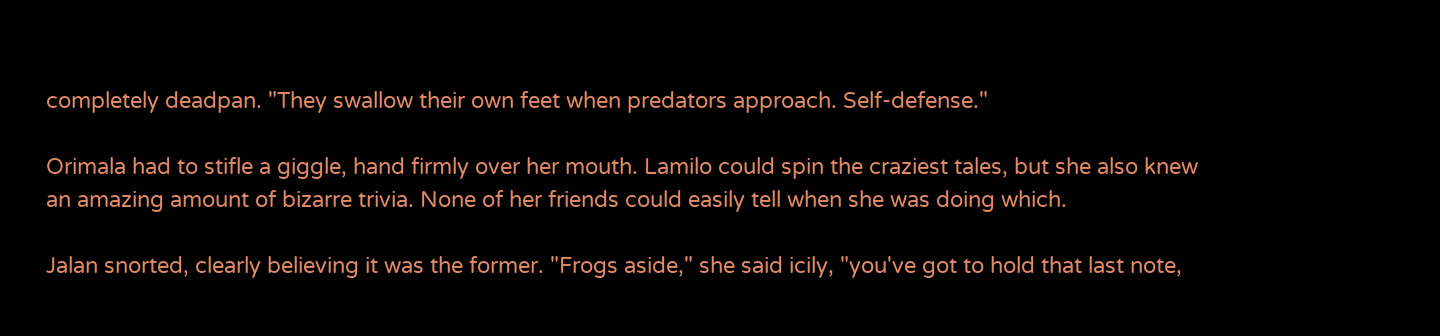completely deadpan. "They swallow their own feet when predators approach. Self-defense."

Orimala had to stifle a giggle, hand firmly over her mouth. Lamilo could spin the craziest tales, but she also knew an amazing amount of bizarre trivia. None of her friends could easily tell when she was doing which.

Jalan snorted, clearly believing it was the former. "Frogs aside," she said icily, "you've got to hold that last note,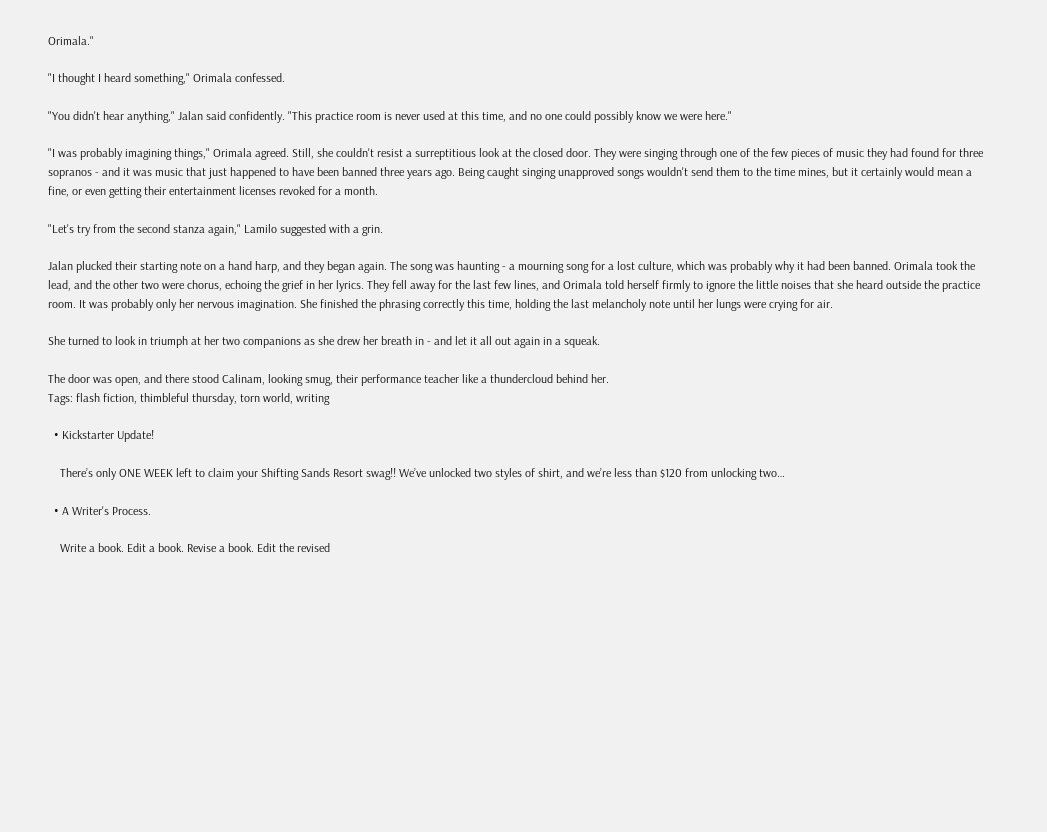Orimala."

"I thought I heard something," Orimala confessed.

"You didn't hear anything," Jalan said confidently. "This practice room is never used at this time, and no one could possibly know we were here."

"I was probably imagining things," Orimala agreed. Still, she couldn't resist a surreptitious look at the closed door. They were singing through one of the few pieces of music they had found for three sopranos - and it was music that just happened to have been banned three years ago. Being caught singing unapproved songs wouldn't send them to the time mines, but it certainly would mean a fine, or even getting their entertainment licenses revoked for a month.

"Let's try from the second stanza again," Lamilo suggested with a grin.

Jalan plucked their starting note on a hand harp, and they began again. The song was haunting - a mourning song for a lost culture, which was probably why it had been banned. Orimala took the lead, and the other two were chorus, echoing the grief in her lyrics. They fell away for the last few lines, and Orimala told herself firmly to ignore the little noises that she heard outside the practice room. It was probably only her nervous imagination. She finished the phrasing correctly this time, holding the last melancholy note until her lungs were crying for air.

She turned to look in triumph at her two companions as she drew her breath in - and let it all out again in a squeak.

The door was open, and there stood Calinam, looking smug, their performance teacher like a thundercloud behind her.
Tags: flash fiction, thimbleful thursday, torn world, writing

  • Kickstarter Update!

    There’s only ONE WEEK left to claim your Shifting Sands Resort swag!! We’ve unlocked two styles of shirt, and we’re less than $120 from unlocking two…

  • A Writer's Process.

    Write a book. Edit a book. Revise a book. Edit the revised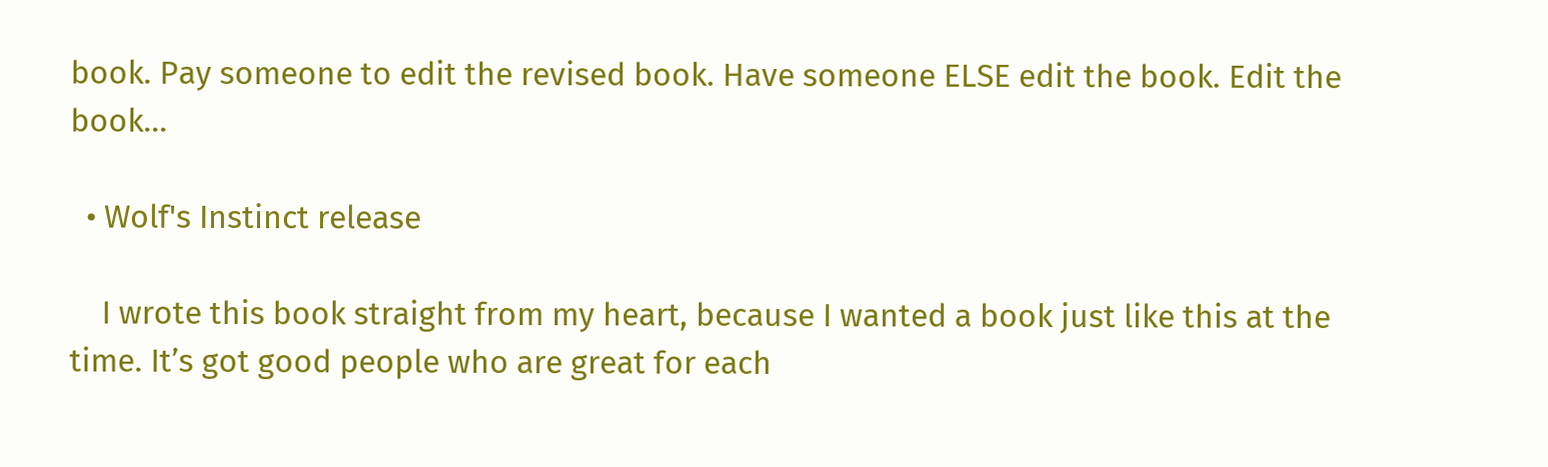book. Pay someone to edit the revised book. Have someone ELSE edit the book. Edit the book…

  • Wolf's Instinct release

    I wrote this book straight from my heart, because I wanted a book just like this at the time. It’s got good people who are great for each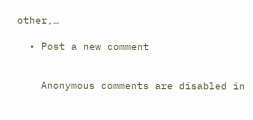other,…

  • Post a new comment


    Anonymous comments are disabled in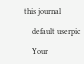this journal

    default userpic

    Your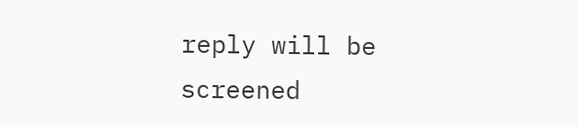reply will be screened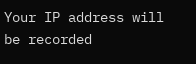Your IP address will be recorded